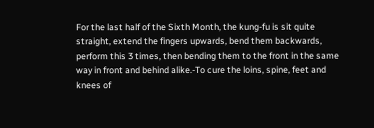For the last half of the Sixth Month, the kung-fu is sit quite straight, extend the fingers upwards, bend them backwards, perform this 3 times, then bending them to the front in the same way in front and behind alike.-To cure the loins, spine, feet and knees of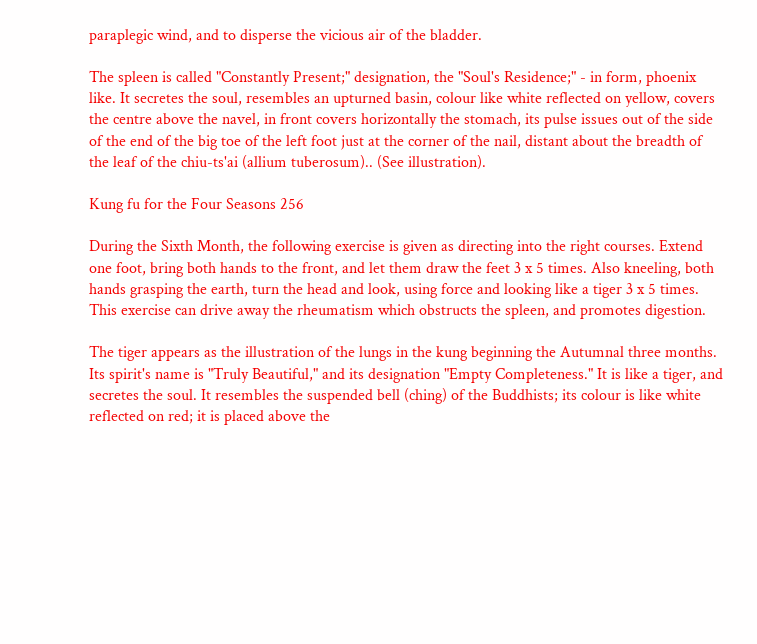paraplegic wind, and to disperse the vicious air of the bladder.

The spleen is called "Constantly Present;" designation, the "Soul's Residence;" - in form, phoenix like. It secretes the soul, resembles an upturned basin, colour like white reflected on yellow, covers the centre above the navel, in front covers horizontally the stomach, its pulse issues out of the side of the end of the big toe of the left foot just at the corner of the nail, distant about the breadth of the leaf of the chiu-ts'ai (allium tuberosum).. (See illustration).

Kung fu for the Four Seasons 256

During the Sixth Month, the following exercise is given as directing into the right courses. Extend one foot, bring both hands to the front, and let them draw the feet 3 x 5 times. Also kneeling, both hands grasping the earth, turn the head and look, using force and looking like a tiger 3 x 5 times. This exercise can drive away the rheumatism which obstructs the spleen, and promotes digestion.

The tiger appears as the illustration of the lungs in the kung beginning the Autumnal three months. Its spirit's name is "Truly Beautiful," and its designation "Empty Completeness." It is like a tiger, and secretes the soul. It resembles the suspended bell (ching) of the Buddhists; its colour is like white reflected on red; it is placed above the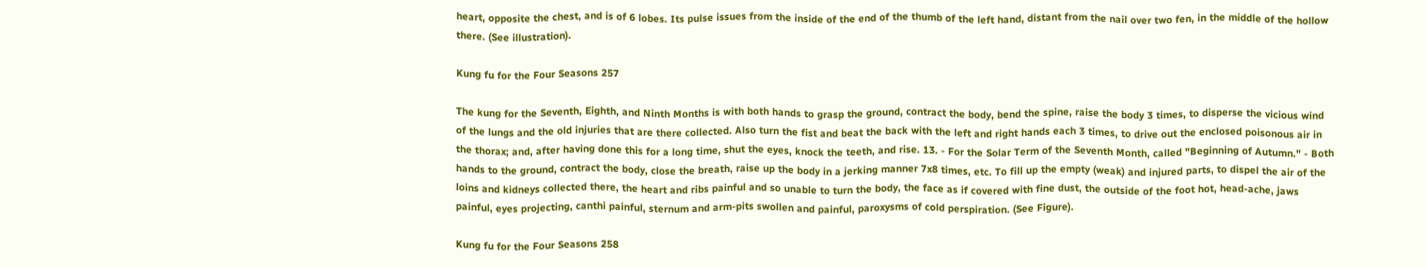heart, opposite the chest, and is of 6 lobes. Its pulse issues from the inside of the end of the thumb of the left hand, distant from the nail over two fen, in the middle of the hollow there. (See illustration).

Kung fu for the Four Seasons 257

The kung for the Seventh, Eighth, and Ninth Months is with both hands to grasp the ground, contract the body, bend the spine, raise the body 3 times, to disperse the vicious wind of the lungs and the old injuries that are there collected. Also turn the fist and beat the back with the left and right hands each 3 times, to drive out the enclosed poisonous air in the thorax; and, after having done this for a long time, shut the eyes, knock the teeth, and rise. 13. - For the Solar Term of the Seventh Month, called "Beginning of Autumn." - Both hands to the ground, contract the body, close the breath, raise up the body in a jerking manner 7x8 times, etc. To fill up the empty (weak) and injured parts, to dispel the air of the loins and kidneys collected there, the heart and ribs painful and so unable to turn the body, the face as if covered with fine dust, the outside of the foot hot, head-ache, jaws painful, eyes projecting, canthi painful, sternum and arm-pits swollen and painful, paroxysms of cold perspiration. (See Figure).

Kung fu for the Four Seasons 258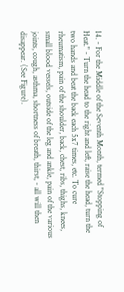14. - For the Middle of the Seventh Month, termed "Stopping of Heat." - Turn the head to the right and left, raise the head, turn the two hands and beat the back each 5x7 times, etc. To cure rheumatism, pain of the shoulder, back, chest, ribs, thighs, knees, small blood vessels, outside of the leg and ankle, pain of the various joints, cough, asthma, shortness of breath, thirst, - all will then disappear. (See Figure).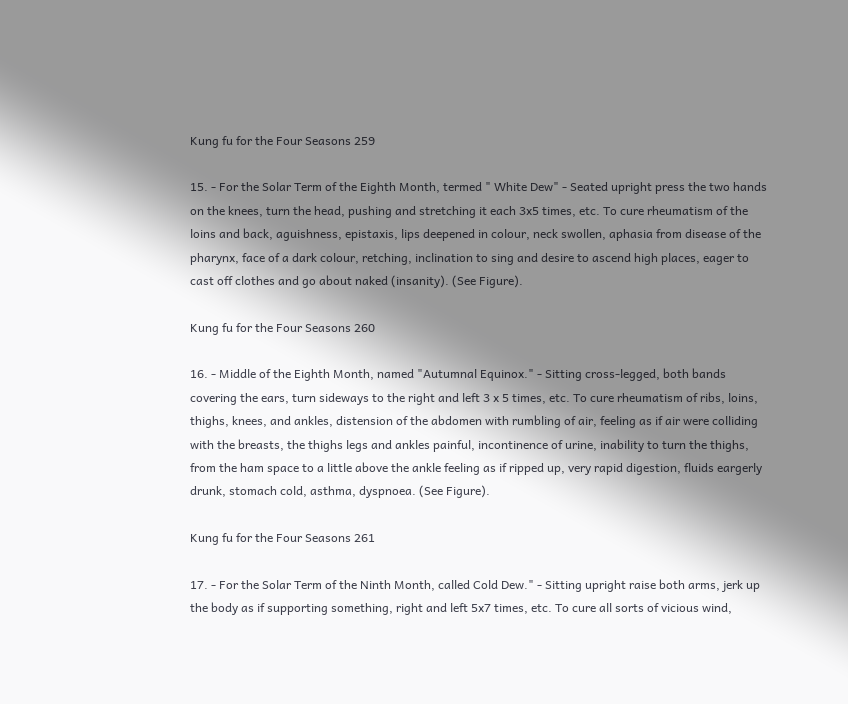Kung fu for the Four Seasons 259

15. - For the Solar Term of the Eighth Month, termed " White Dew" - Seated upright press the two hands on the knees, turn the head, pushing and stretching it each 3x5 times, etc. To cure rheumatism of the loins and back, aguishness, epistaxis, lips deepened in colour, neck swollen, aphasia from disease of the pharynx, face of a dark colour, retching, inclination to sing and desire to ascend high places, eager to cast off clothes and go about naked (insanity). (See Figure).

Kung fu for the Four Seasons 260

16. - Middle of the Eighth Month, named "Autumnal Equinox." - Sitting cross-legged, both bands covering the ears, turn sideways to the right and left 3 x 5 times, etc. To cure rheumatism of ribs, loins, thighs, knees, and ankles, distension of the abdomen with rumbling of air, feeling as if air were colliding with the breasts, the thighs legs and ankles painful, incontinence of urine, inability to turn the thighs, from the ham space to a little above the ankle feeling as if ripped up, very rapid digestion, fluids eargerly drunk, stomach cold, asthma, dyspnoea. (See Figure).

Kung fu for the Four Seasons 261

17. - For the Solar Term of the Ninth Month, called Cold Dew." - Sitting upright raise both arms, jerk up the body as if supporting something, right and left 5x7 times, etc. To cure all sorts of vicious wind,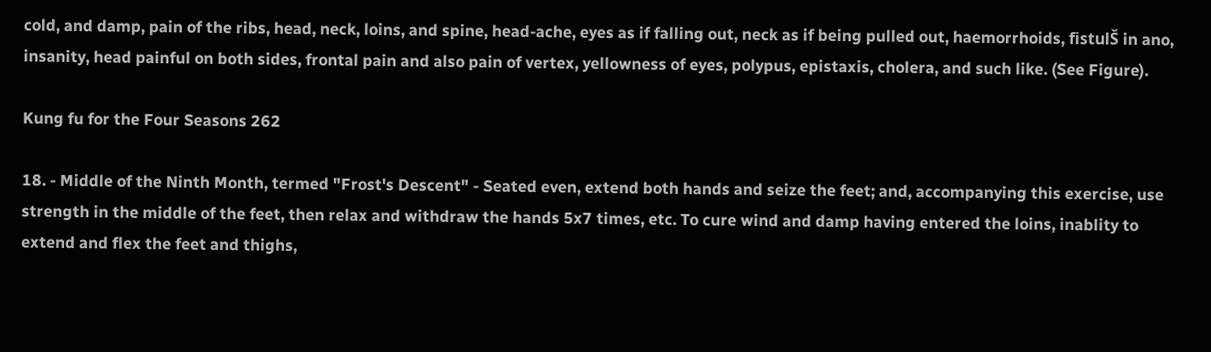cold, and damp, pain of the ribs, head, neck, loins, and spine, head-ache, eyes as if falling out, neck as if being pulled out, haemorrhoids, fistulŠ in ano, insanity, head painful on both sides, frontal pain and also pain of vertex, yellowness of eyes, polypus, epistaxis, cholera, and such like. (See Figure).

Kung fu for the Four Seasons 262

18. - Middle of the Ninth Month, termed "Frost's Descent" - Seated even, extend both hands and seize the feet; and, accompanying this exercise, use strength in the middle of the feet, then relax and withdraw the hands 5x7 times, etc. To cure wind and damp having entered the loins, inablity to extend and flex the feet and thighs,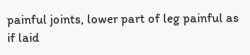painful joints, lower part of leg painful as if laid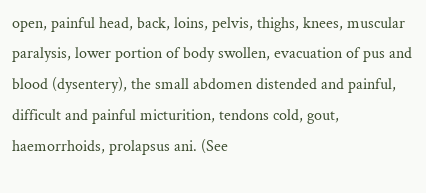open, painful head, back, loins, pelvis, thighs, knees, muscular paralysis, lower portion of body swollen, evacuation of pus and blood (dysentery), the small abdomen distended and painful, difficult and painful micturition, tendons cold, gout, haemorrhoids, prolapsus ani. (See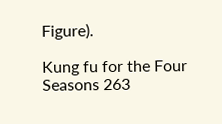Figure).

Kung fu for the Four Seasons 263